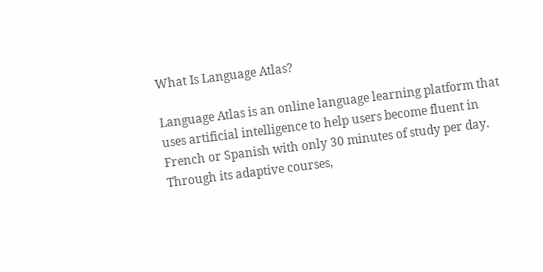What Is Language Atlas?

Language Atlas is an online language learning platform that uses artificial intelligence to help users become fluent in French or Spanish with only 30 minutes of study per day. Through its adaptive courses,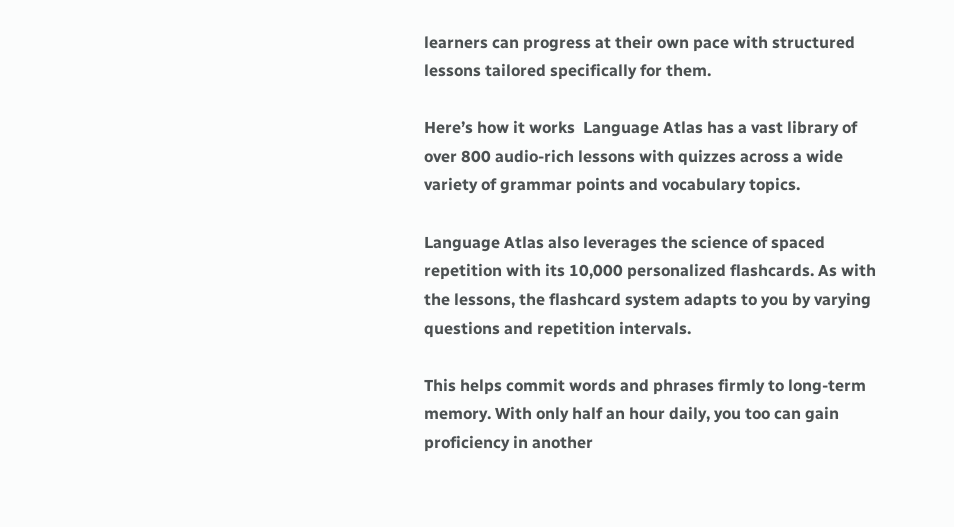learners can progress at their own pace with structured lessons tailored specifically for them.

Here’s how it works  Language Atlas has a vast library of over 800 audio-rich lessons with quizzes across a wide variety of grammar points and vocabulary topics.

Language Atlas also leverages the science of spaced repetition with its 10,000 personalized flashcards. As with the lessons, the flashcard system adapts to you by varying questions and repetition intervals.

This helps commit words and phrases firmly to long-term memory. With only half an hour daily, you too can gain proficiency in another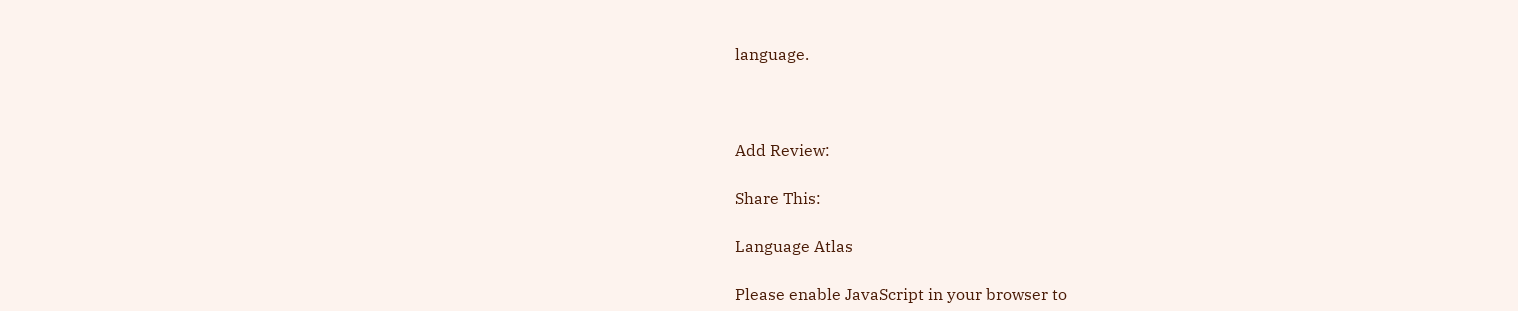language.



Add Review:

Share This:

Language Atlas

Please enable JavaScript in your browser to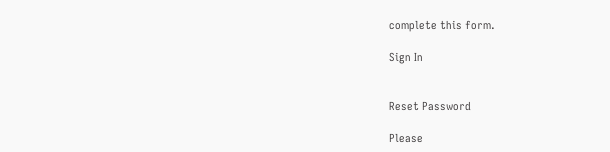complete this form.

Sign In


Reset Password

Please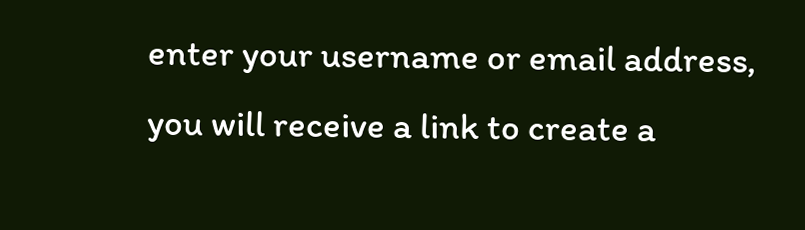enter your username or email address, you will receive a link to create a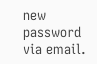new password via email.